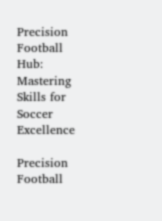Precision Football Hub: Mastering Skills for Soccer Excellence

Precision Football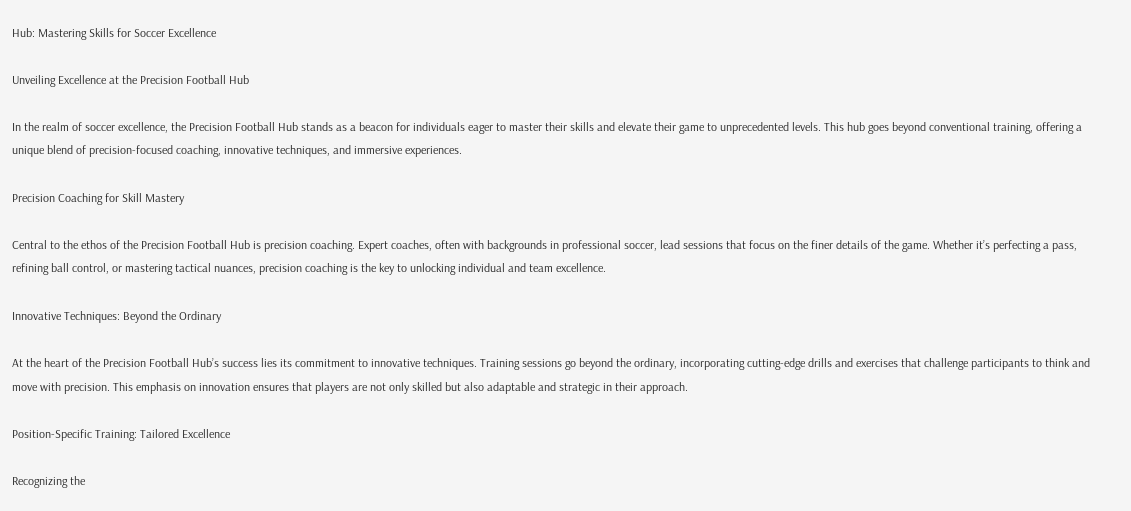Hub: Mastering Skills for Soccer Excellence

Unveiling Excellence at the Precision Football Hub

In the realm of soccer excellence, the Precision Football Hub stands as a beacon for individuals eager to master their skills and elevate their game to unprecedented levels. This hub goes beyond conventional training, offering a unique blend of precision-focused coaching, innovative techniques, and immersive experiences.

Precision Coaching for Skill Mastery

Central to the ethos of the Precision Football Hub is precision coaching. Expert coaches, often with backgrounds in professional soccer, lead sessions that focus on the finer details of the game. Whether it’s perfecting a pass, refining ball control, or mastering tactical nuances, precision coaching is the key to unlocking individual and team excellence.

Innovative Techniques: Beyond the Ordinary

At the heart of the Precision Football Hub’s success lies its commitment to innovative techniques. Training sessions go beyond the ordinary, incorporating cutting-edge drills and exercises that challenge participants to think and move with precision. This emphasis on innovation ensures that players are not only skilled but also adaptable and strategic in their approach.

Position-Specific Training: Tailored Excellence

Recognizing the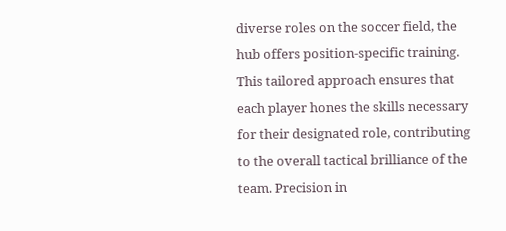diverse roles on the soccer field, the hub offers position-specific training. This tailored approach ensures that each player hones the skills necessary for their designated role, contributing to the overall tactical brilliance of the team. Precision in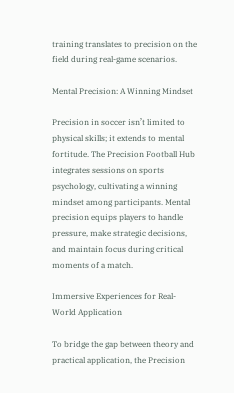training translates to precision on the field during real-game scenarios.

Mental Precision: A Winning Mindset

Precision in soccer isn’t limited to physical skills; it extends to mental fortitude. The Precision Football Hub integrates sessions on sports psychology, cultivating a winning mindset among participants. Mental precision equips players to handle pressure, make strategic decisions, and maintain focus during critical moments of a match.

Immersive Experiences for Real-World Application

To bridge the gap between theory and practical application, the Precision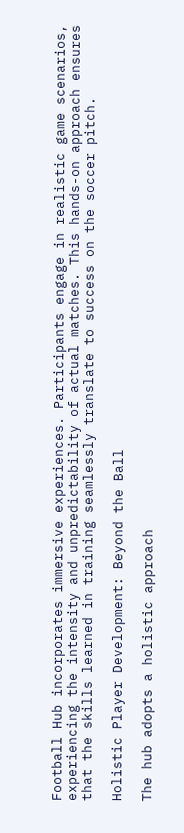Football Hub incorporates immersive experiences. Participants engage in realistic game scenarios, experiencing the intensity and unpredictability of actual matches. This hands-on approach ensures that the skills learned in training seamlessly translate to success on the soccer pitch.

Holistic Player Development: Beyond the Ball

The hub adopts a holistic approach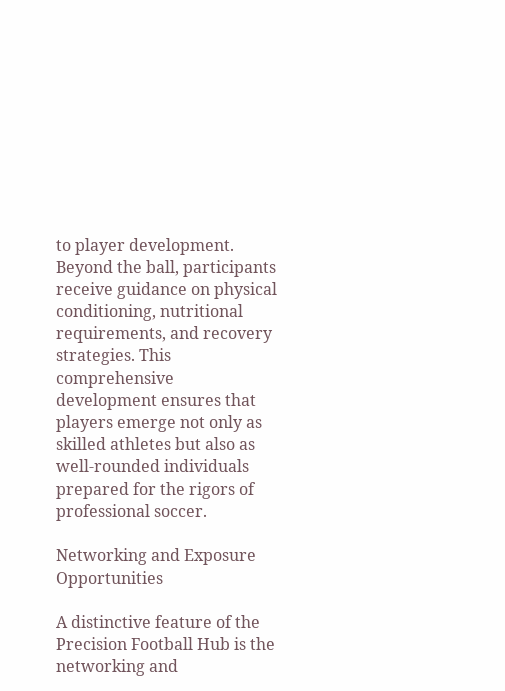to player development. Beyond the ball, participants receive guidance on physical conditioning, nutritional requirements, and recovery strategies. This comprehensive development ensures that players emerge not only as skilled athletes but also as well-rounded individuals prepared for the rigors of professional soccer.

Networking and Exposure Opportunities

A distinctive feature of the Precision Football Hub is the networking and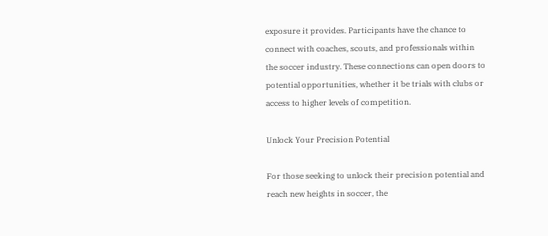exposure it provides. Participants have the chance to connect with coaches, scouts, and professionals within the soccer industry. These connections can open doors to potential opportunities, whether it be trials with clubs or access to higher levels of competition.

Unlock Your Precision Potential

For those seeking to unlock their precision potential and reach new heights in soccer, the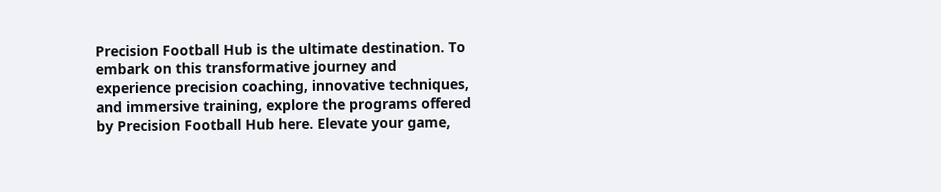Precision Football Hub is the ultimate destination. To embark on this transformative journey and experience precision coaching, innovative techniques, and immersive training, explore the programs offered by Precision Football Hub here. Elevate your game,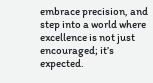embrace precision, and step into a world where excellence is not just encouraged; it’s expected.